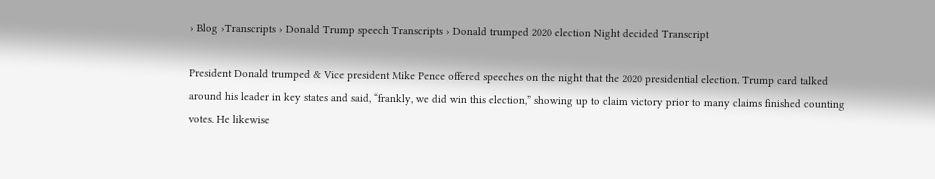› Blog ›Transcripts › Donald Trump speech Transcripts › Donald trumped 2020 election Night decided Transcript

President Donald trumped & Vice president Mike Pence offered speeches on the night that the 2020 presidential election. Trump card talked around his leader in key states and said, “frankly, we did win this election,” showing up to claim victory prior to many claims finished counting votes. He likewise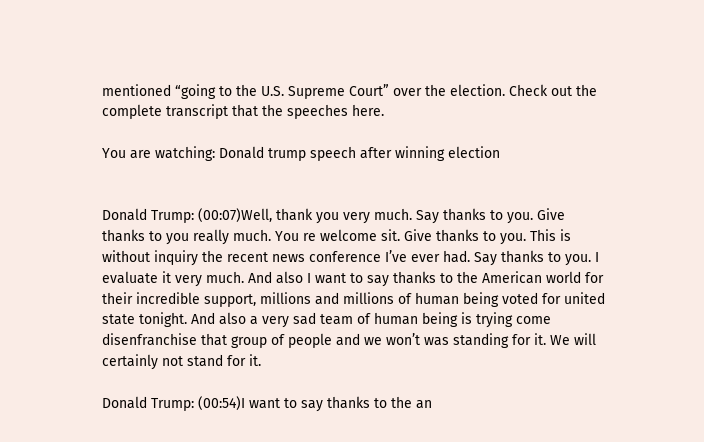mentioned “going to the U.S. Supreme Court” over the election. Check out the complete transcript that the speeches here.

You are watching: Donald trump speech after winning election


Donald Trump: (00:07)Well, thank you very much. Say thanks to you. Give thanks to you really much. You re welcome sit. Give thanks to you. This is without inquiry the recent news conference I’ve ever had. Say thanks to you. I evaluate it very much. And also I want to say thanks to the American world for their incredible support, millions and millions of human being voted for united state tonight. And also a very sad team of human being is trying come disenfranchise that group of people and we won’t was standing for it. We will certainly not stand for it.

Donald Trump: (00:54)I want to say thanks to the an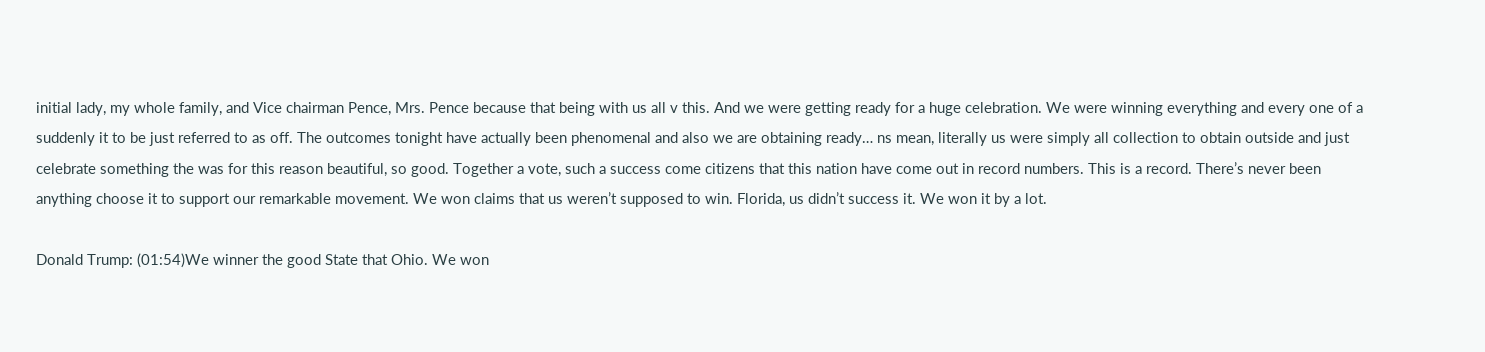initial lady, my whole family, and Vice chairman Pence, Mrs. Pence because that being with us all v this. And we were getting ready for a huge celebration. We were winning everything and every one of a suddenly it to be just referred to as off. The outcomes tonight have actually been phenomenal and also we are obtaining ready… ns mean, literally us were simply all collection to obtain outside and just celebrate something the was for this reason beautiful, so good. Together a vote, such a success come citizens that this nation have come out in record numbers. This is a record. There’s never been anything choose it to support our remarkable movement. We won claims that us weren’t supposed to win. Florida, us didn’t success it. We won it by a lot.

Donald Trump: (01:54)We winner the good State that Ohio. We won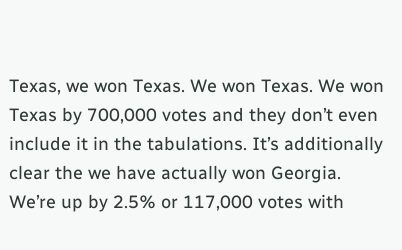Texas, we won Texas. We won Texas. We won Texas by 700,000 votes and they don’t even include it in the tabulations. It’s additionally clear the we have actually won Georgia. We’re up by 2.5% or 117,000 votes with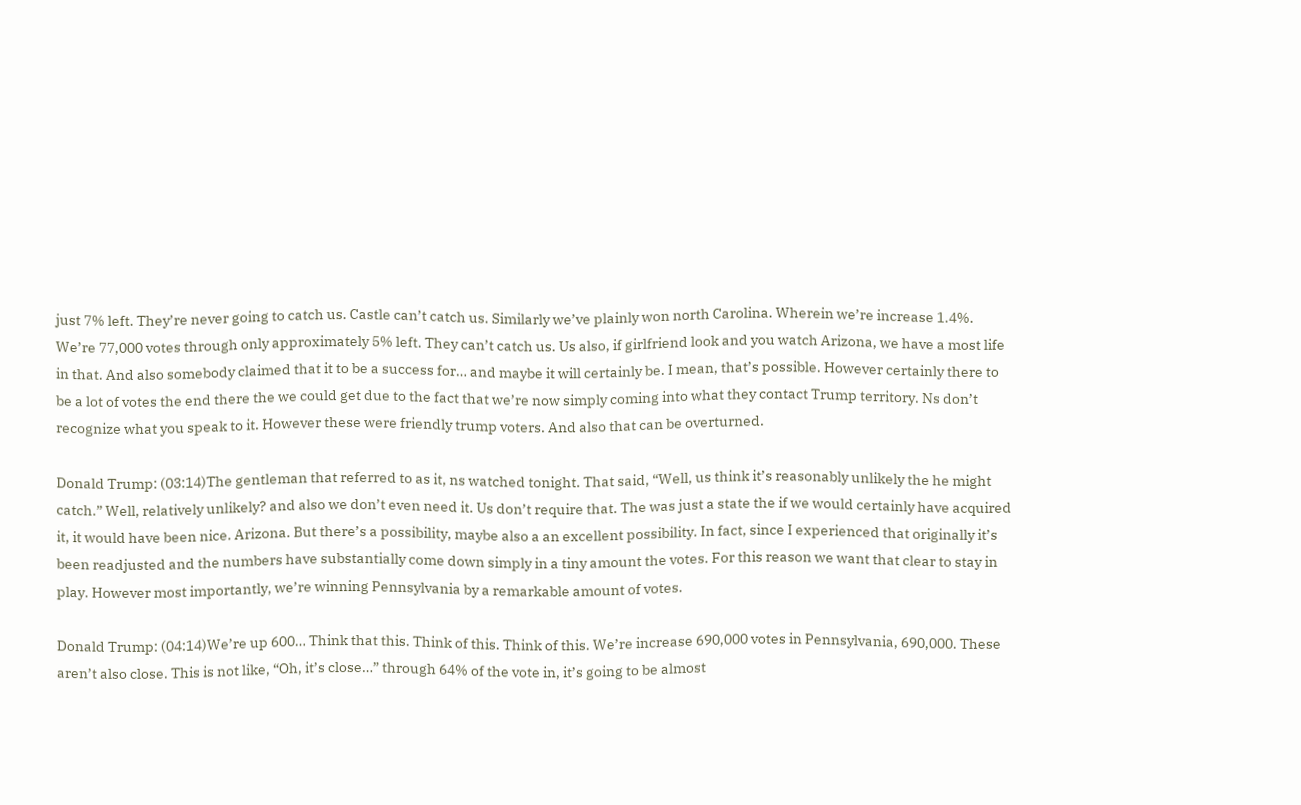just 7% left. They’re never going to catch us. Castle can’t catch us. Similarly we’ve plainly won north Carolina. Wherein we’re increase 1.4%. We’re 77,000 votes through only approximately 5% left. They can’t catch us. Us also, if girlfriend look and you watch Arizona, we have a most life in that. And also somebody claimed that it to be a success for… and maybe it will certainly be. I mean, that’s possible. However certainly there to be a lot of votes the end there the we could get due to the fact that we’re now simply coming into what they contact Trump territory. Ns don’t recognize what you speak to it. However these were friendly trump voters. And also that can be overturned.

Donald Trump: (03:14)The gentleman that referred to as it, ns watched tonight. That said, “Well, us think it’s reasonably unlikely the he might catch.” Well, relatively unlikely? and also we don’t even need it. Us don’t require that. The was just a state the if we would certainly have acquired it, it would have been nice. Arizona. But there’s a possibility, maybe also a an excellent possibility. In fact, since I experienced that originally it’s been readjusted and the numbers have substantially come down simply in a tiny amount the votes. For this reason we want that clear to stay in play. However most importantly, we’re winning Pennsylvania by a remarkable amount of votes.

Donald Trump: (04:14)We’re up 600… Think that this. Think of this. Think of this. We’re increase 690,000 votes in Pennsylvania, 690,000. These aren’t also close. This is not like, “Oh, it’s close…” through 64% of the vote in, it’s going to be almost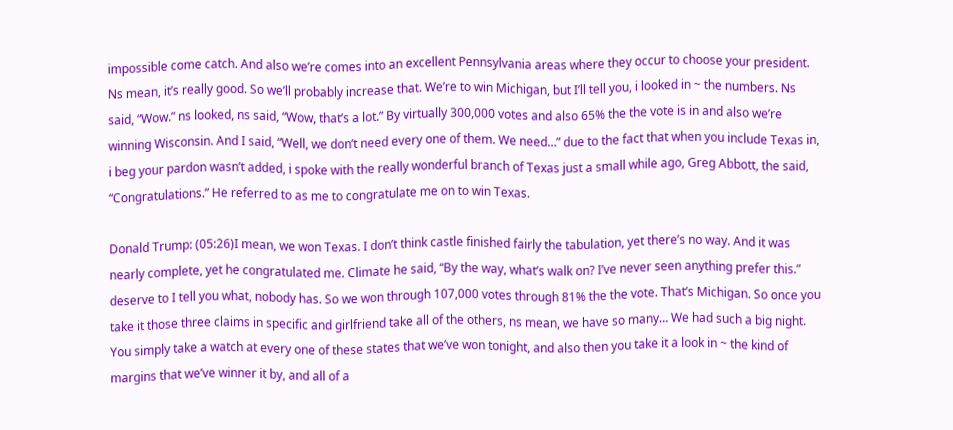impossible come catch. And also we’re comes into an excellent Pennsylvania areas where they occur to choose your president. Ns mean, it’s really good. So we’ll probably increase that. We’re to win Michigan, but I’ll tell you, i looked in ~ the numbers. Ns said, “Wow.” ns looked, ns said, “Wow, that’s a lot.” By virtually 300,000 votes and also 65% the the vote is in and also we’re winning Wisconsin. And I said, “Well, we don’t need every one of them. We need…” due to the fact that when you include Texas in, i beg your pardon wasn’t added, i spoke with the really wonderful branch of Texas just a small while ago, Greg Abbott, the said, “Congratulations.” He referred to as me to congratulate me on to win Texas.

Donald Trump: (05:26)I mean, we won Texas. I don’t think castle finished fairly the tabulation, yet there’s no way. And it was nearly complete, yet he congratulated me. Climate he said, “By the way, what’s walk on? I’ve never seen anything prefer this.” deserve to I tell you what, nobody has. So we won through 107,000 votes through 81% the the vote. That’s Michigan. So once you take it those three claims in specific and girlfriend take all of the others, ns mean, we have so many… We had such a big night. You simply take a watch at every one of these states that we’ve won tonight, and also then you take it a look in ~ the kind of margins that we’ve winner it by, and all of a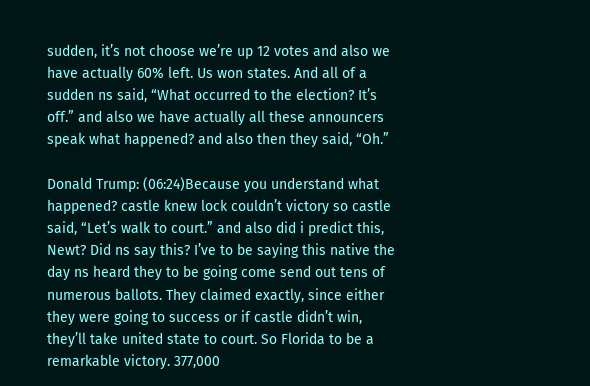sudden, it’s not choose we’re up 12 votes and also we have actually 60% left. Us won states. And all of a sudden ns said, “What occurred to the election? It’s off.” and also we have actually all these announcers speak what happened? and also then they said, “Oh.”

Donald Trump: (06:24)Because you understand what happened? castle knew lock couldn’t victory so castle said, “Let’s walk to court.” and also did i predict this, Newt? Did ns say this? I’ve to be saying this native the day ns heard they to be going come send out tens of numerous ballots. They claimed exactly, since either they were going to success or if castle didn’t win, they’ll take united state to court. So Florida to be a remarkable victory. 377,000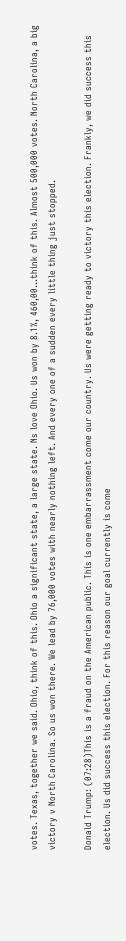votes. Texas, together we said. Ohio, think of this. Ohio a significant state, a large state. Ns love Ohio. Us won by 8.1%, 460,00…think of this. Almost 500,000 votes. North Carolina, a big victory v North Carolina. So us won there. We lead by 76,000 votes with nearly nothing left. And every one of a sudden every little thing just stopped.

Donald Trump: (07:28)This is a fraud on the American public. This is one embarrassment come our country. Us were getting ready to victory this election. Frankly, we did success this election. Us did success this election. For this reason our goal currently is come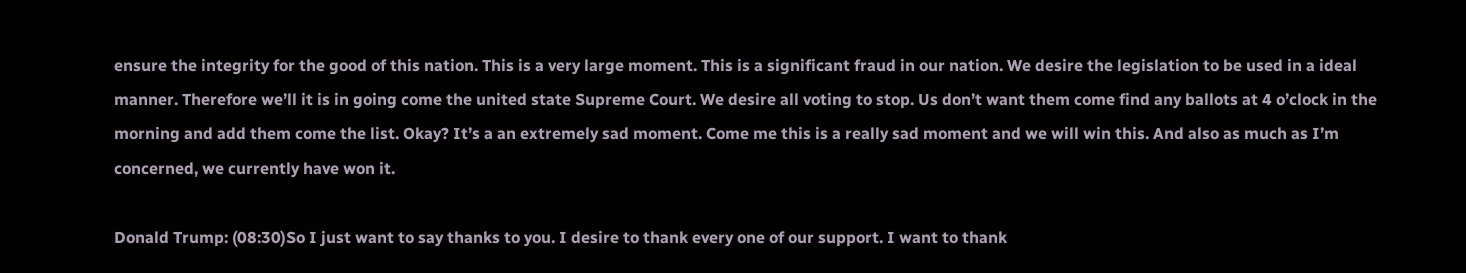ensure the integrity for the good of this nation. This is a very large moment. This is a significant fraud in our nation. We desire the legislation to be used in a ideal manner. Therefore we’ll it is in going come the united state Supreme Court. We desire all voting to stop. Us don’t want them come find any ballots at 4 o’clock in the morning and add them come the list. Okay? It’s a an extremely sad moment. Come me this is a really sad moment and we will win this. And also as much as I’m concerned, we currently have won it.

Donald Trump: (08:30)So I just want to say thanks to you. I desire to thank every one of our support. I want to thank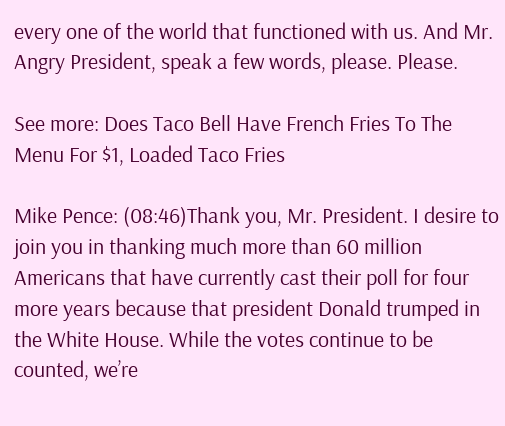every one of the world that functioned with us. And Mr. Angry President, speak a few words, please. Please.

See more: Does Taco Bell Have French Fries To The Menu For $1, Loaded Taco Fries

Mike Pence: (08:46)Thank you, Mr. President. I desire to join you in thanking much more than 60 million Americans that have currently cast their poll for four more years because that president Donald trumped in the White House. While the votes continue to be counted, we’re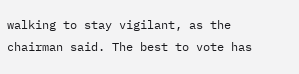walking to stay vigilant, as the chairman said. The best to vote has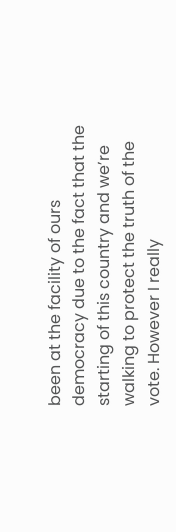been at the facility of ours democracy due to the fact that the starting of this country and we’re walking to protect the truth of the vote. However I really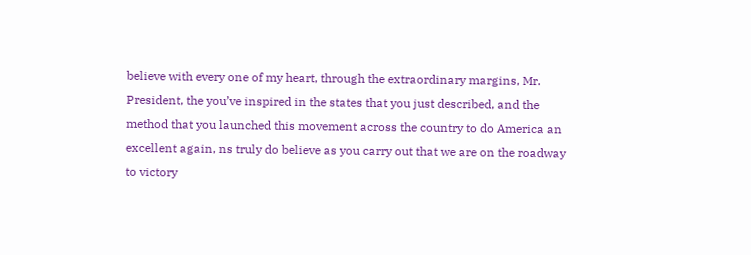believe with every one of my heart, through the extraordinary margins, Mr. President, the you’ve inspired in the states that you just described, and the method that you launched this movement across the country to do America an excellent again, ns truly do believe as you carry out that we are on the roadway to victory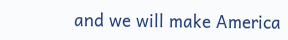and we will make America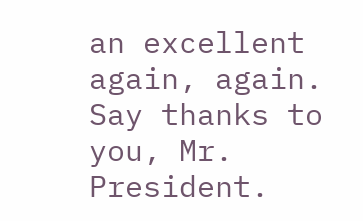an excellent again, again. Say thanks to you, Mr. President.